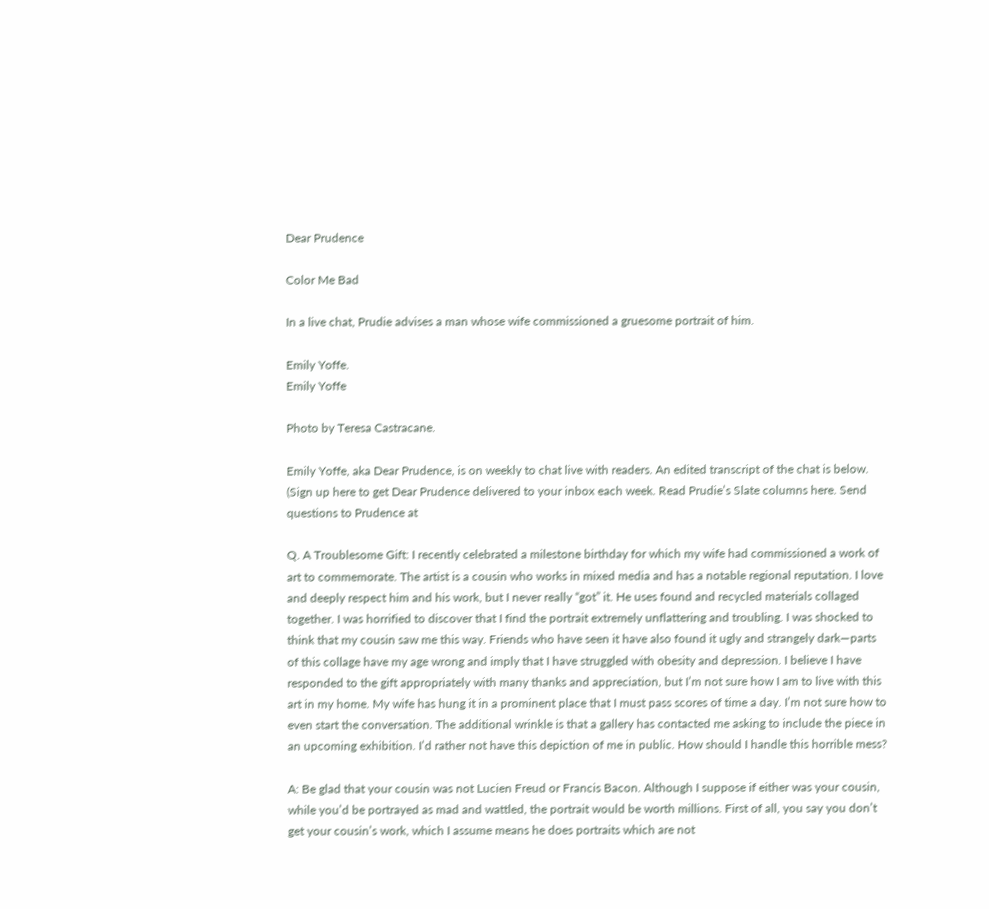Dear Prudence

Color Me Bad

In a live chat, Prudie advises a man whose wife commissioned a gruesome portrait of him.

Emily Yoffe.
Emily Yoffe

Photo by Teresa Castracane.

Emily Yoffe, aka Dear Prudence, is on weekly to chat live with readers. An edited transcript of the chat is below. (Sign up here to get Dear Prudence delivered to your inbox each week. Read Prudie’s Slate columns here. Send questions to Prudence at

Q. A Troublesome Gift: I recently celebrated a milestone birthday for which my wife had commissioned a work of art to commemorate. The artist is a cousin who works in mixed media and has a notable regional reputation. I love and deeply respect him and his work, but I never really “got” it. He uses found and recycled materials collaged together. I was horrified to discover that I find the portrait extremely unflattering and troubling. I was shocked to think that my cousin saw me this way. Friends who have seen it have also found it ugly and strangely dark—parts of this collage have my age wrong and imply that I have struggled with obesity and depression. I believe I have responded to the gift appropriately with many thanks and appreciation, but I’m not sure how I am to live with this art in my home. My wife has hung it in a prominent place that I must pass scores of time a day. I’m not sure how to even start the conversation. The additional wrinkle is that a gallery has contacted me asking to include the piece in an upcoming exhibition. I’d rather not have this depiction of me in public. How should I handle this horrible mess?

A: Be glad that your cousin was not Lucien Freud or Francis Bacon. Although I suppose if either was your cousin, while you’d be portrayed as mad and wattled, the portrait would be worth millions. First of all, you say you don’t get your cousin’s work, which I assume means he does portraits which are not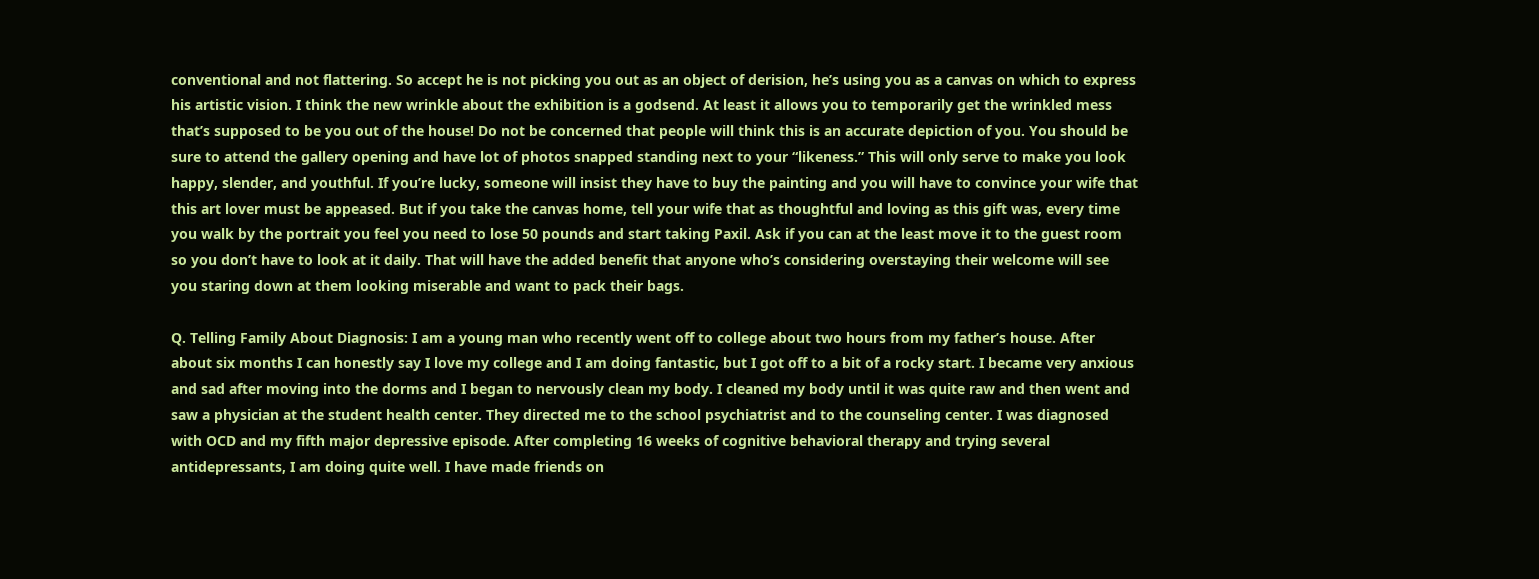conventional and not flattering. So accept he is not picking you out as an object of derision, he’s using you as a canvas on which to express his artistic vision. I think the new wrinkle about the exhibition is a godsend. At least it allows you to temporarily get the wrinkled mess that’s supposed to be you out of the house! Do not be concerned that people will think this is an accurate depiction of you. You should be sure to attend the gallery opening and have lot of photos snapped standing next to your “likeness.” This will only serve to make you look happy, slender, and youthful. If you’re lucky, someone will insist they have to buy the painting and you will have to convince your wife that this art lover must be appeased. But if you take the canvas home, tell your wife that as thoughtful and loving as this gift was, every time you walk by the portrait you feel you need to lose 50 pounds and start taking Paxil. Ask if you can at the least move it to the guest room so you don’t have to look at it daily. That will have the added benefit that anyone who’s considering overstaying their welcome will see you staring down at them looking miserable and want to pack their bags.

Q. Telling Family About Diagnosis: I am a young man who recently went off to college about two hours from my father’s house. After about six months I can honestly say I love my college and I am doing fantastic, but I got off to a bit of a rocky start. I became very anxious and sad after moving into the dorms and I began to nervously clean my body. I cleaned my body until it was quite raw and then went and saw a physician at the student health center. They directed me to the school psychiatrist and to the counseling center. I was diagnosed with OCD and my fifth major depressive episode. After completing 16 weeks of cognitive behavioral therapy and trying several antidepressants, I am doing quite well. I have made friends on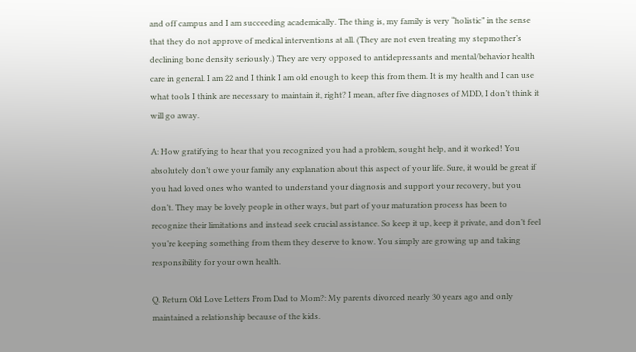and off campus and I am succeeding academically. The thing is, my family is very “holistic” in the sense that they do not approve of medical interventions at all. (They are not even treating my stepmother’s declining bone density seriously.) They are very opposed to antidepressants and mental/behavior health care in general. I am 22 and I think I am old enough to keep this from them. It is my health and I can use what tools I think are necessary to maintain it, right? I mean, after five diagnoses of MDD, I don’t think it will go away.

A: How gratifying to hear that you recognized you had a problem, sought help, and it worked! You absolutely don’t owe your family any explanation about this aspect of your life. Sure, it would be great if you had loved ones who wanted to understand your diagnosis and support your recovery, but you don’t. They may be lovely people in other ways, but part of your maturation process has been to recognize their limitations and instead seek crucial assistance. So keep it up, keep it private, and don’t feel you’re keeping something from them they deserve to know. You simply are growing up and taking responsibility for your own health.

Q. Return Old Love Letters From Dad to Mom?: My parents divorced nearly 30 years ago and only maintained a relationship because of the kids.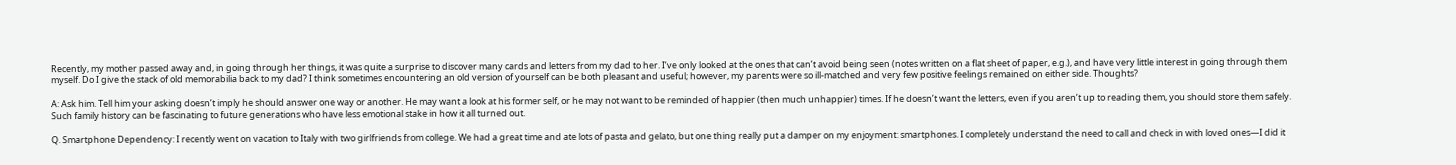Recently, my mother passed away and, in going through her things, it was quite a surprise to discover many cards and letters from my dad to her. I’ve only looked at the ones that can’t avoid being seen (notes written on a flat sheet of paper, e.g.), and have very little interest in going through them myself. Do I give the stack of old memorabilia back to my dad? I think sometimes encountering an old version of yourself can be both pleasant and useful; however, my parents were so ill-matched and very few positive feelings remained on either side. Thoughts?

A: Ask him. Tell him your asking doesn’t imply he should answer one way or another. He may want a look at his former self, or he may not want to be reminded of happier (then much unhappier) times. If he doesn’t want the letters, even if you aren’t up to reading them, you should store them safely. Such family history can be fascinating to future generations who have less emotional stake in how it all turned out.

Q. Smartphone Dependency: I recently went on vacation to Italy with two girlfriends from college. We had a great time and ate lots of pasta and gelato, but one thing really put a damper on my enjoyment: smartphones. I completely understand the need to call and check in with loved ones—I did it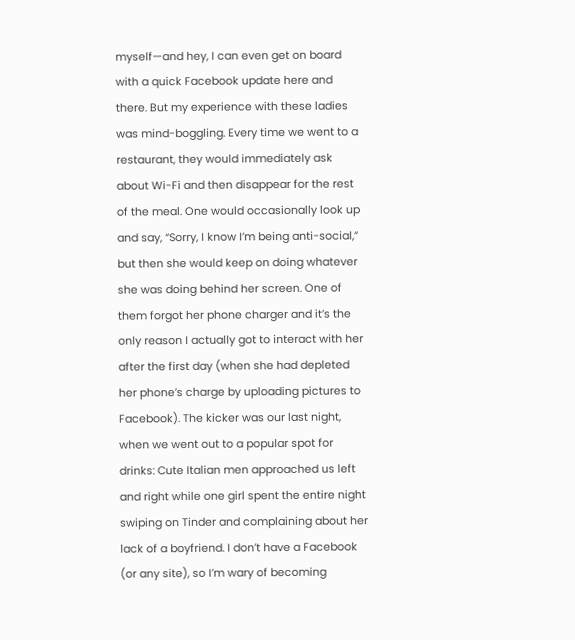myself—and hey, I can even get on board with a quick Facebook update here and there. But my experience with these ladies was mind-boggling. Every time we went to a restaurant, they would immediately ask about Wi-Fi and then disappear for the rest of the meal. One would occasionally look up and say, “Sorry, I know I’m being anti-social,” but then she would keep on doing whatever she was doing behind her screen. One of them forgot her phone charger and it’s the only reason I actually got to interact with her after the first day (when she had depleted her phone’s charge by uploading pictures to Facebook). The kicker was our last night, when we went out to a popular spot for drinks: Cute Italian men approached us left and right while one girl spent the entire night swiping on Tinder and complaining about her lack of a boyfriend. I don’t have a Facebook (or any site), so I’m wary of becoming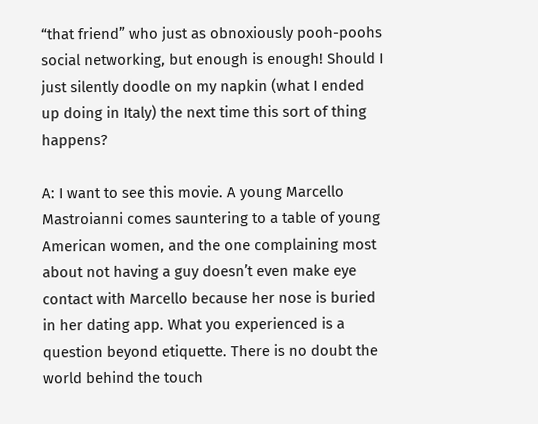“that friend” who just as obnoxiously pooh-poohs social networking, but enough is enough! Should I just silently doodle on my napkin (what I ended up doing in Italy) the next time this sort of thing happens?

A: I want to see this movie. A young Marcello Mastroianni comes sauntering to a table of young American women, and the one complaining most about not having a guy doesn’t even make eye contact with Marcello because her nose is buried in her dating app. What you experienced is a question beyond etiquette. There is no doubt the world behind the touch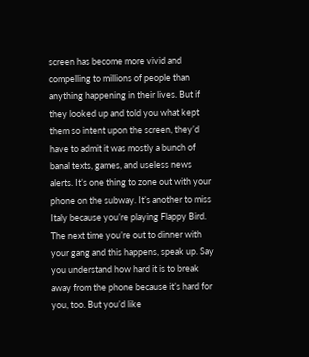screen has become more vivid and compelling to millions of people than anything happening in their lives. But if they looked up and told you what kept them so intent upon the screen, they’d have to admit it was mostly a bunch of banal texts, games, and useless news alerts. It’s one thing to zone out with your phone on the subway. It’s another to miss Italy because you’re playing Flappy Bird. The next time you’re out to dinner with your gang and this happens, speak up. Say you understand how hard it is to break away from the phone because it’s hard for you, too. But you’d like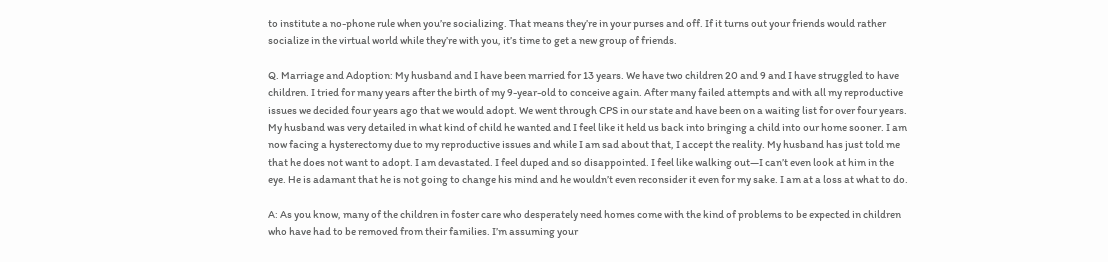to institute a no-phone rule when you’re socializing. That means they’re in your purses and off. If it turns out your friends would rather socialize in the virtual world while they’re with you, it’s time to get a new group of friends.

Q. Marriage and Adoption: My husband and I have been married for 13 years. We have two children 20 and 9 and I have struggled to have children. I tried for many years after the birth of my 9-year-old to conceive again. After many failed attempts and with all my reproductive issues we decided four years ago that we would adopt. We went through CPS in our state and have been on a waiting list for over four years. My husband was very detailed in what kind of child he wanted and I feel like it held us back into bringing a child into our home sooner. I am now facing a hysterectomy due to my reproductive issues and while I am sad about that, I accept the reality. My husband has just told me that he does not want to adopt. I am devastated. I feel duped and so disappointed. I feel like walking out—I can’t even look at him in the eye. He is adamant that he is not going to change his mind and he wouldn’t even reconsider it even for my sake. I am at a loss at what to do.

A: As you know, many of the children in foster care who desperately need homes come with the kind of problems to be expected in children who have had to be removed from their families. I’m assuming your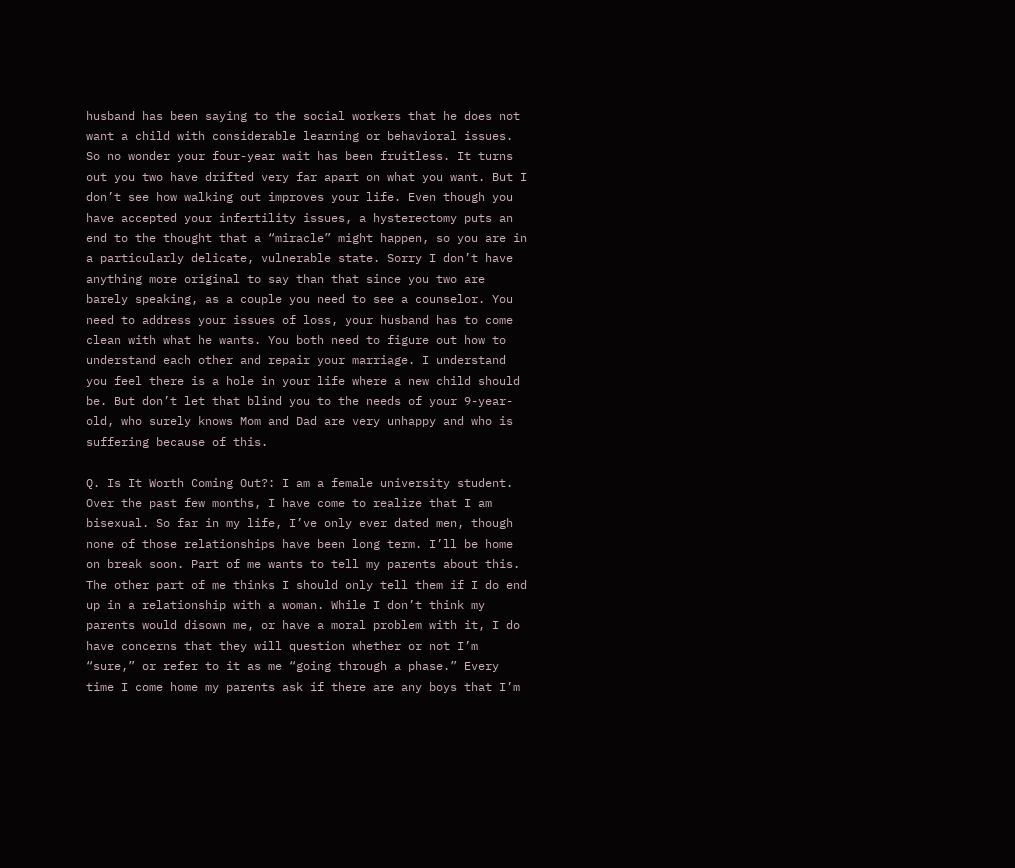husband has been saying to the social workers that he does not want a child with considerable learning or behavioral issues. So no wonder your four-year wait has been fruitless. It turns out you two have drifted very far apart on what you want. But I don’t see how walking out improves your life. Even though you have accepted your infertility issues, a hysterectomy puts an end to the thought that a “miracle” might happen, so you are in a particularly delicate, vulnerable state. Sorry I don’t have anything more original to say than that since you two are barely speaking, as a couple you need to see a counselor. You need to address your issues of loss, your husband has to come clean with what he wants. You both need to figure out how to understand each other and repair your marriage. I understand you feel there is a hole in your life where a new child should be. But don’t let that blind you to the needs of your 9-year-old, who surely knows Mom and Dad are very unhappy and who is suffering because of this.

Q. Is It Worth Coming Out?: I am a female university student. Over the past few months, I have come to realize that I am bisexual. So far in my life, I’ve only ever dated men, though none of those relationships have been long term. I’ll be home on break soon. Part of me wants to tell my parents about this. The other part of me thinks I should only tell them if I do end up in a relationship with a woman. While I don’t think my parents would disown me, or have a moral problem with it, I do have concerns that they will question whether or not I’m “sure,” or refer to it as me “going through a phase.” Every time I come home my parents ask if there are any boys that I’m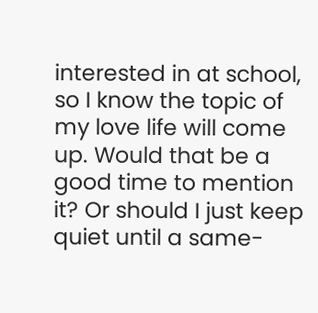interested in at school, so I know the topic of my love life will come up. Would that be a good time to mention it? Or should I just keep quiet until a same-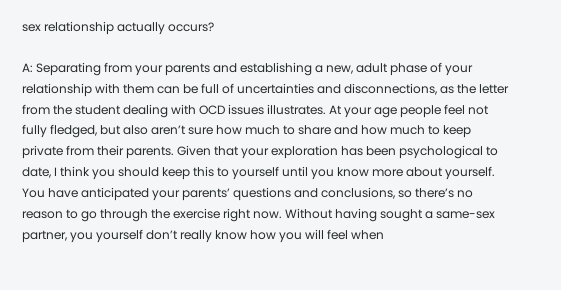sex relationship actually occurs?

A: Separating from your parents and establishing a new, adult phase of your relationship with them can be full of uncertainties and disconnections, as the letter from the student dealing with OCD issues illustrates. At your age people feel not fully fledged, but also aren’t sure how much to share and how much to keep private from their parents. Given that your exploration has been psychological to date, I think you should keep this to yourself until you know more about yourself. You have anticipated your parents’ questions and conclusions, so there’s no reason to go through the exercise right now. Without having sought a same-sex partner, you yourself don’t really know how you will feel when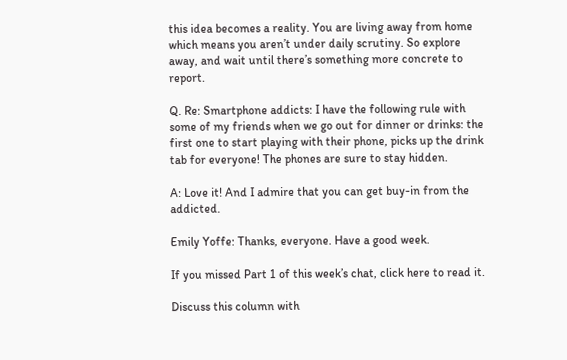this idea becomes a reality. You are living away from home which means you aren’t under daily scrutiny. So explore away, and wait until there’s something more concrete to report.

Q. Re: Smartphone addicts: I have the following rule with some of my friends when we go out for dinner or drinks: the first one to start playing with their phone, picks up the drink tab for everyone! The phones are sure to stay hidden.

A: Love it! And I admire that you can get buy-in from the addicted.

Emily Yoffe: Thanks, everyone. Have a good week.

If you missed Part 1 of this week’s chat, click here to read it.

Discuss this column with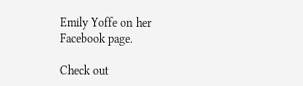Emily Yoffe on her Facebook page.

Check out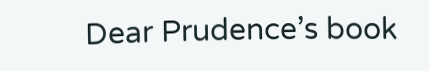Dear Prudence’s book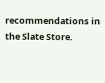recommendations in the Slate Store.